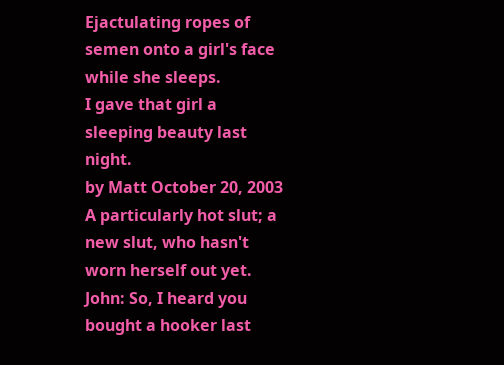Ejactulating ropes of semen onto a girl's face while she sleeps.
I gave that girl a sleeping beauty last night.
by Matt October 20, 2003
A particularly hot slut; a new slut, who hasn't worn herself out yet.
John: So, I heard you bought a hooker last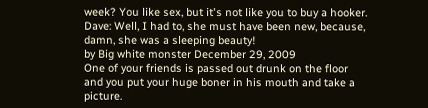week? You like sex, but it's not like you to buy a hooker.
Dave: Well, I had to, she must have been new, because, damn, she was a sleeping beauty!
by Big white monster December 29, 2009
One of your friends is passed out drunk on the floor and you put your huge boner in his mouth and take a picture.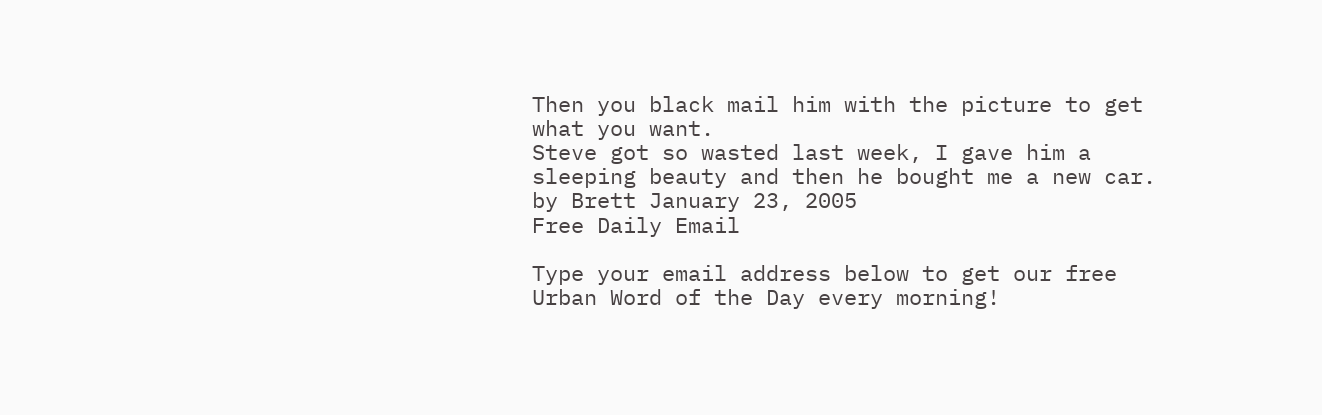Then you black mail him with the picture to get what you want.
Steve got so wasted last week, I gave him a sleeping beauty and then he bought me a new car.
by Brett January 23, 2005
Free Daily Email

Type your email address below to get our free Urban Word of the Day every morning!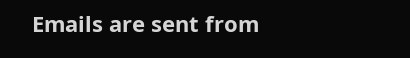Emails are sent from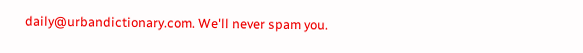daily@urbandictionary.com. We'll never spam you.